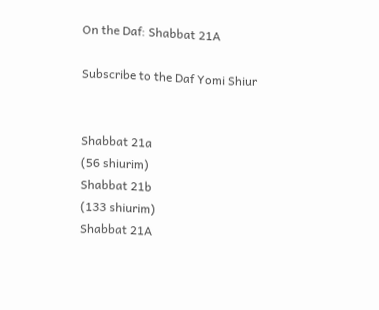On the Daf: Shabbat 21A

Subscribe to the Daf Yomi Shiur


Shabbat 21a
(56 shiurim)
Shabbat 21b
(133 shiurim)
Shabbat 21A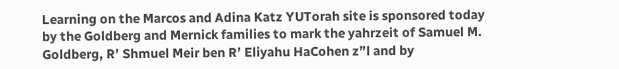Learning on the Marcos and Adina Katz YUTorah site is sponsored today by the Goldberg and Mernick families to mark the yahrzeit of Samuel M. Goldberg, R’ Shmuel Meir ben R’ Eliyahu HaCohen z”l and by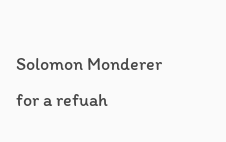Solomon Monderer for a refuah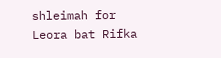shleimah for Leora bat Rifka